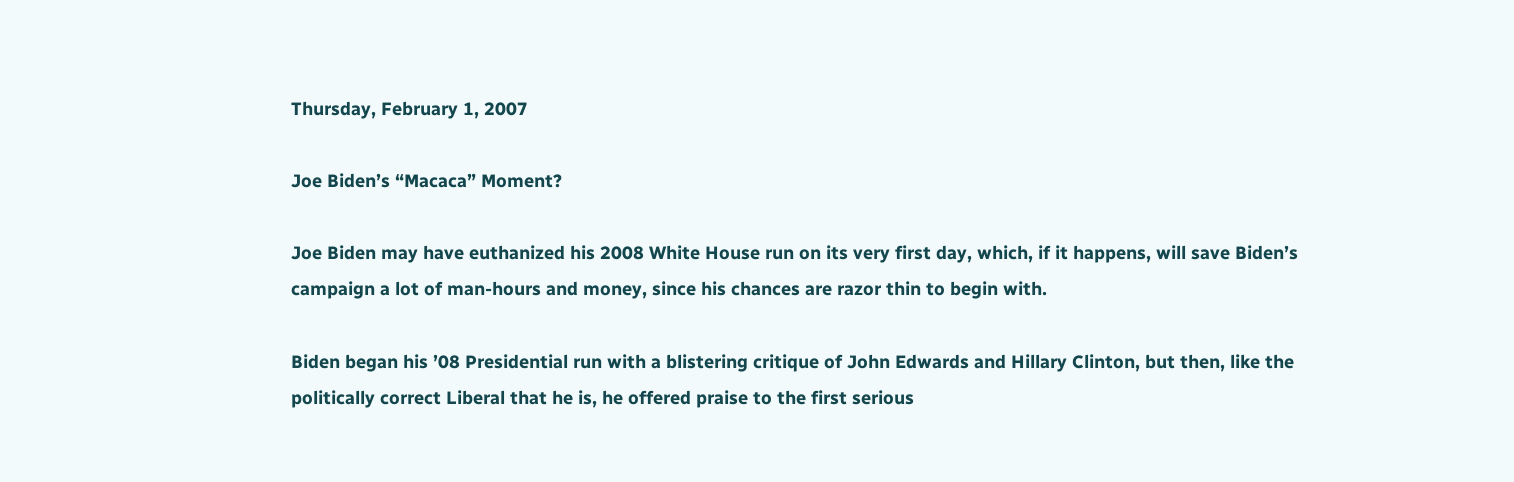Thursday, February 1, 2007

Joe Biden’s “Macaca” Moment?

Joe Biden may have euthanized his 2008 White House run on its very first day, which, if it happens, will save Biden’s campaign a lot of man-hours and money, since his chances are razor thin to begin with.

Biden began his ’08 Presidential run with a blistering critique of John Edwards and Hillary Clinton, but then, like the politically correct Liberal that he is, he offered praise to the first serious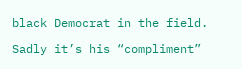black Democrat in the field.

Sadly it’s his “compliment”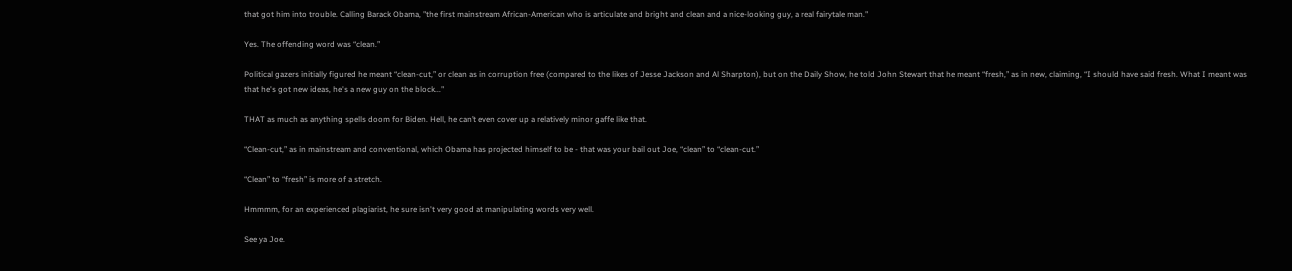that got him into trouble. Calling Barack Obama, "the first mainstream African-American who is articulate and bright and clean and a nice-looking guy, a real fairytale man."

Yes. The offending word was “clean.”

Political gazers initially figured he meant “clean-cut,” or clean as in corruption free (compared to the likes of Jesse Jackson and Al Sharpton), but on the Daily Show, he told John Stewart that he meant “fresh,” as in new, claiming, “I should have said fresh. What I meant was that he's got new ideas, he's a new guy on the block..."

THAT as much as anything spells doom for Biden. Hell, he can’t even cover up a relatively minor gaffe like that.

“Clean-cut,” as in mainstream and conventional, which Obama has projected himself to be - that was your bail out Joe, “clean” to “clean-cut.”

“Clean” to “fresh” is more of a stretch.

Hmmmm, for an experienced plagiarist, he sure isn't very good at manipulating words very well.

See ya Joe.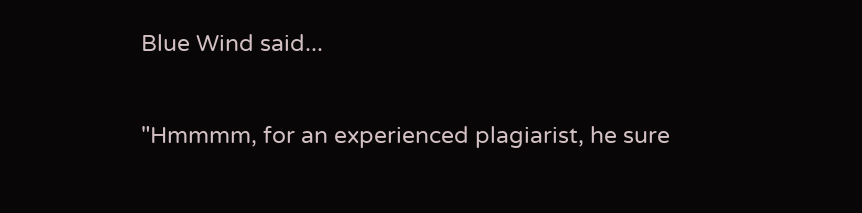Blue Wind said...

"Hmmmm, for an experienced plagiarist, he sure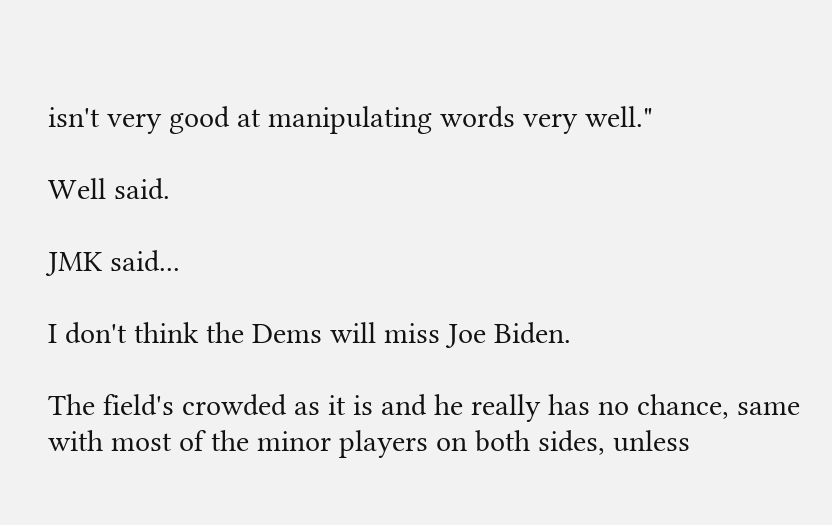isn't very good at manipulating words very well."

Well said.

JMK said...

I don't think the Dems will miss Joe Biden.

The field's crowded as it is and he really has no chance, same with most of the minor players on both sides, unless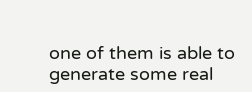one of them is able to generate some real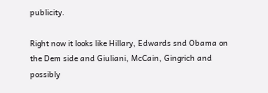publicity.

Right now it looks like Hillary, Edwards snd Obama on the Dem side and Giuliani, McCain, Gingrich and possibly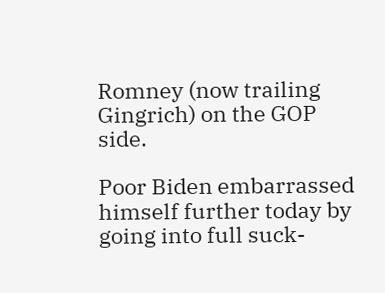Romney (now trailing Gingrich) on the GOP side.

Poor Biden embarrassed himself further today by going into full suck-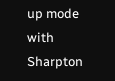up mode with Sharpton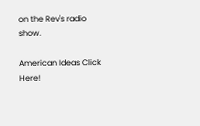on the Rev's radio show.

American Ideas Click Here!